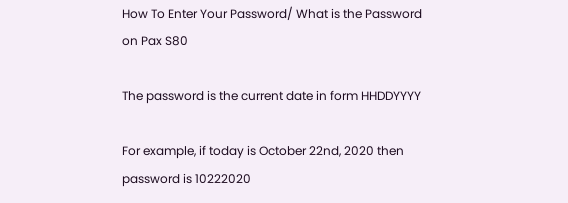How To Enter Your Password/ What is the Password on Pax S80

The password is the current date in form HHDDYYYY

For example, if today is October 22nd, 2020 then password is 10222020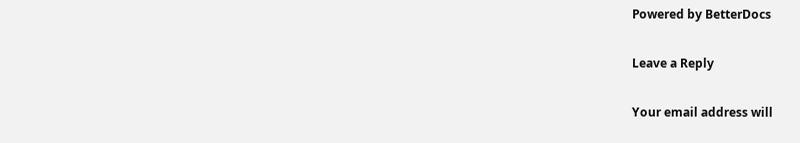Powered by BetterDocs

Leave a Reply

Your email address will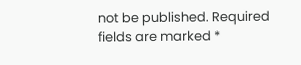not be published. Required fields are marked *